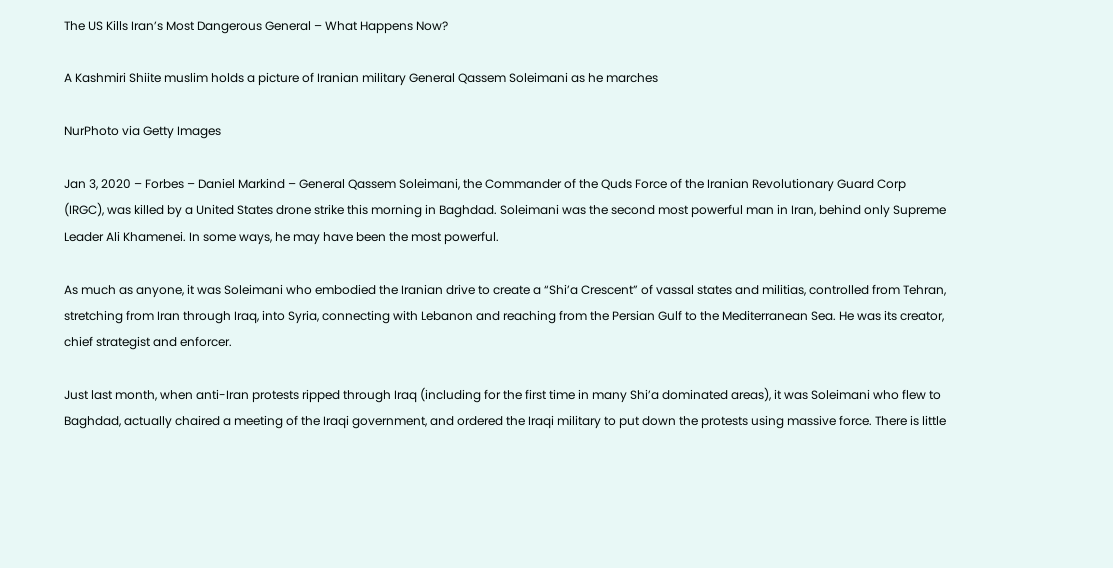The US Kills Iran’s Most Dangerous General – What Happens Now?

A Kashmiri Shiite muslim holds a picture of Iranian military General Qassem Soleimani as he marches

NurPhoto via Getty Images

Jan 3, 2020 – Forbes – Daniel Markind – General Qassem Soleimani, the Commander of the Quds Force of the Iranian Revolutionary Guard Corp (IRGC), was killed by a United States drone strike this morning in Baghdad. Soleimani was the second most powerful man in Iran, behind only Supreme Leader Ali Khamenei. In some ways, he may have been the most powerful.

As much as anyone, it was Soleimani who embodied the Iranian drive to create a “Shi’a Crescent” of vassal states and militias, controlled from Tehran, stretching from Iran through Iraq, into Syria, connecting with Lebanon and reaching from the Persian Gulf to the Mediterranean Sea. He was its creator, chief strategist and enforcer.

Just last month, when anti-Iran protests ripped through Iraq (including for the first time in many Shi’a dominated areas), it was Soleimani who flew to Baghdad, actually chaired a meeting of the Iraqi government, and ordered the Iraqi military to put down the protests using massive force. There is little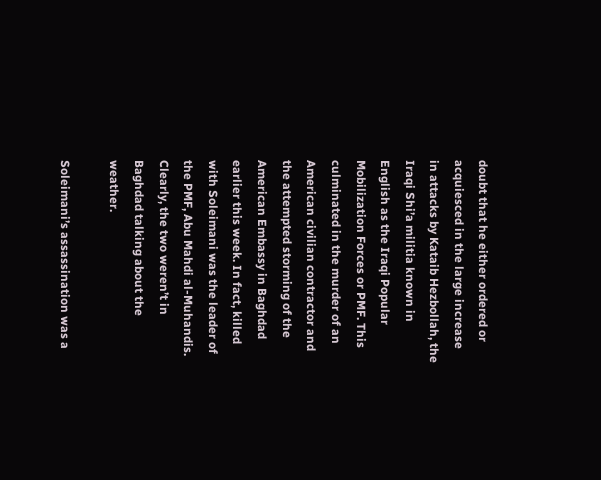doubt that he either ordered or acquiesced in the large increase in attacks by Kataib Hezbollah, the Iraqi Shi’a militia known in English as the Iraqi Popular Mobilization Forces or PMF. This culminated in the murder of an American civilian contractor and the attempted storming of the American Embassy in Baghdad earlier this week. In fact, killed with Soleimani was the leader of the PMF, Abu Mahdi al-Muhandis. Clearly, the two weren’t in Baghdad talking about the weather.

Soleimani’s assassination was a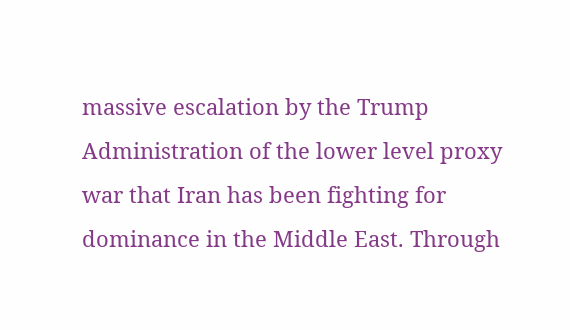massive escalation by the Trump Administration of the lower level proxy war that Iran has been fighting for dominance in the Middle East. Through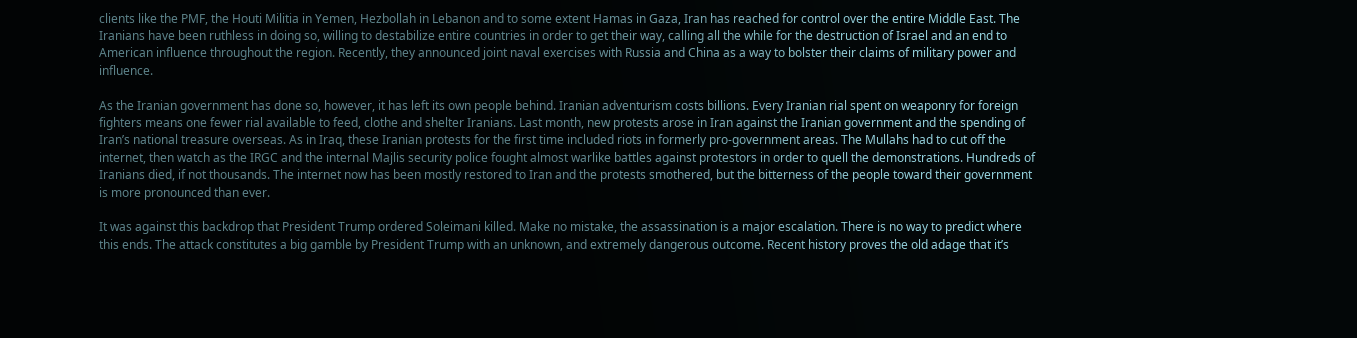clients like the PMF, the Houti Militia in Yemen, Hezbollah in Lebanon and to some extent Hamas in Gaza, Iran has reached for control over the entire Middle East. The Iranians have been ruthless in doing so, willing to destabilize entire countries in order to get their way, calling all the while for the destruction of Israel and an end to American influence throughout the region. Recently, they announced joint naval exercises with Russia and China as a way to bolster their claims of military power and influence.

As the Iranian government has done so, however, it has left its own people behind. Iranian adventurism costs billions. Every Iranian rial spent on weaponry for foreign fighters means one fewer rial available to feed, clothe and shelter Iranians. Last month, new protests arose in Iran against the Iranian government and the spending of Iran’s national treasure overseas. As in Iraq, these Iranian protests for the first time included riots in formerly pro-government areas. The Mullahs had to cut off the internet, then watch as the IRGC and the internal Majlis security police fought almost warlike battles against protestors in order to quell the demonstrations. Hundreds of Iranians died, if not thousands. The internet now has been mostly restored to Iran and the protests smothered, but the bitterness of the people toward their government is more pronounced than ever.

It was against this backdrop that President Trump ordered Soleimani killed. Make no mistake, the assassination is a major escalation. There is no way to predict where this ends. The attack constitutes a big gamble by President Trump with an unknown, and extremely dangerous outcome. Recent history proves the old adage that it’s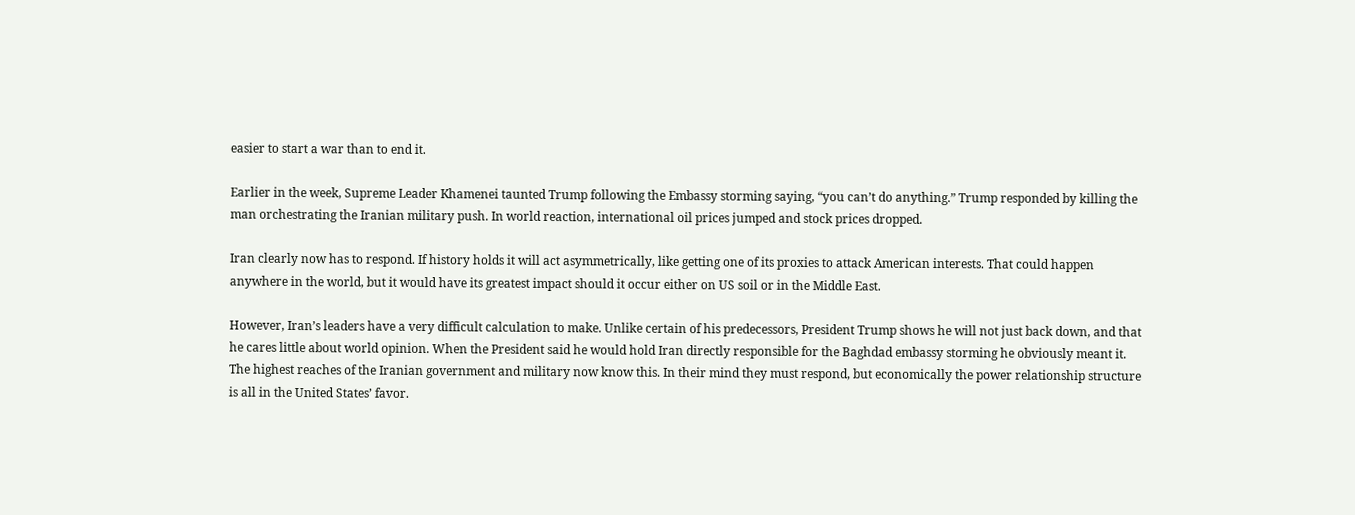easier to start a war than to end it.

Earlier in the week, Supreme Leader Khamenei taunted Trump following the Embassy storming saying, “you can’t do anything.” Trump responded by killing the man orchestrating the Iranian military push. In world reaction, international oil prices jumped and stock prices dropped.

Iran clearly now has to respond. If history holds it will act asymmetrically, like getting one of its proxies to attack American interests. That could happen anywhere in the world, but it would have its greatest impact should it occur either on US soil or in the Middle East.

However, Iran’s leaders have a very difficult calculation to make. Unlike certain of his predecessors, President Trump shows he will not just back down, and that he cares little about world opinion. When the President said he would hold Iran directly responsible for the Baghdad embassy storming he obviously meant it. The highest reaches of the Iranian government and military now know this. In their mind they must respond, but economically the power relationship structure is all in the United States’ favor.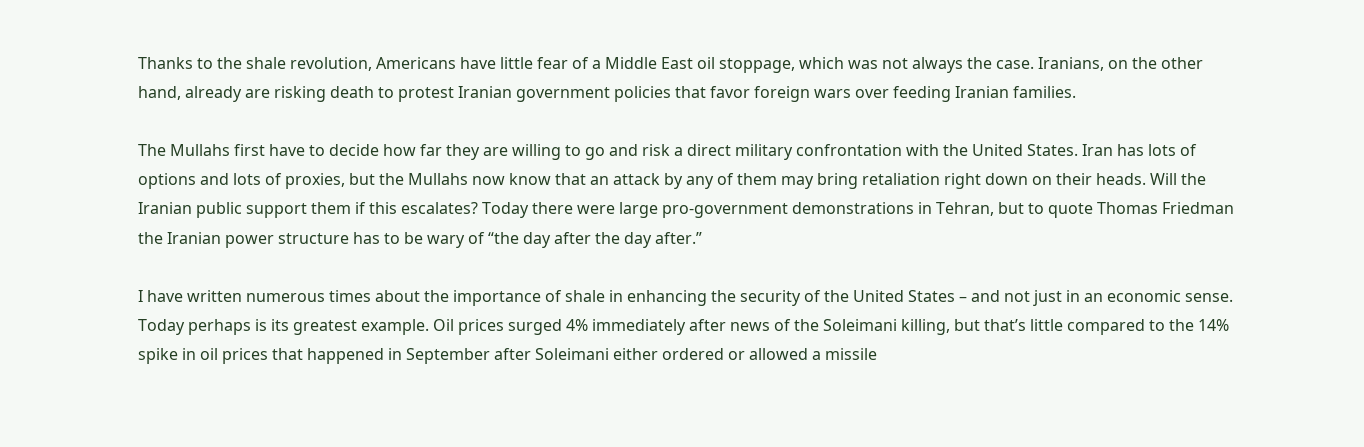Thanks to the shale revolution, Americans have little fear of a Middle East oil stoppage, which was not always the case. Iranians, on the other hand, already are risking death to protest Iranian government policies that favor foreign wars over feeding Iranian families.

The Mullahs first have to decide how far they are willing to go and risk a direct military confrontation with the United States. Iran has lots of options and lots of proxies, but the Mullahs now know that an attack by any of them may bring retaliation right down on their heads. Will the Iranian public support them if this escalates? Today there were large pro-government demonstrations in Tehran, but to quote Thomas Friedman the Iranian power structure has to be wary of “the day after the day after.”

I have written numerous times about the importance of shale in enhancing the security of the United States – and not just in an economic sense. Today perhaps is its greatest example. Oil prices surged 4% immediately after news of the Soleimani killing, but that’s little compared to the 14% spike in oil prices that happened in September after Soleimani either ordered or allowed a missile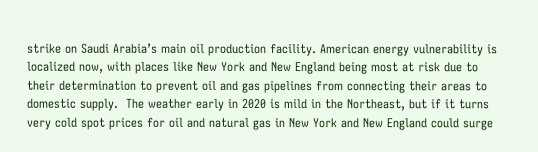strike on Saudi Arabia’s main oil production facility. American energy vulnerability is localized now, with places like New York and New England being most at risk due to their determination to prevent oil and gas pipelines from connecting their areas to domestic supply.  The weather early in 2020 is mild in the Northeast, but if it turns very cold spot prices for oil and natural gas in New York and New England could surge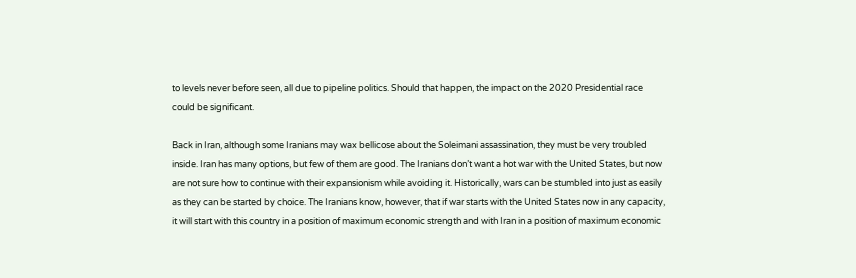to levels never before seen, all due to pipeline politics. Should that happen, the impact on the 2020 Presidential race could be significant.

Back in Iran, although some Iranians may wax bellicose about the Soleimani assassination, they must be very troubled inside. Iran has many options, but few of them are good. The Iranians don’t want a hot war with the United States, but now are not sure how to continue with their expansionism while avoiding it. Historically, wars can be stumbled into just as easily as they can be started by choice. The Iranians know, however, that if war starts with the United States now in any capacity, it will start with this country in a position of maximum economic strength and with Iran in a position of maximum economic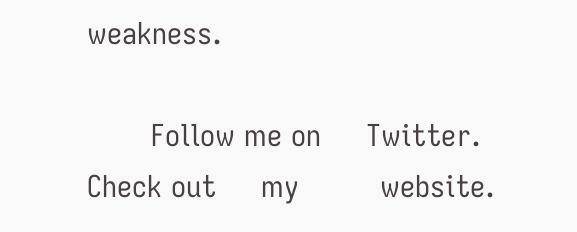weakness.

       Follow me on     Twitter.         Check out     my         website.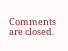Comments are closed.